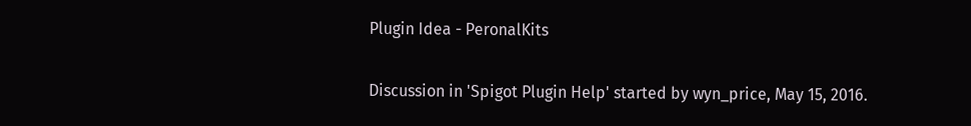Plugin Idea - PeronalKits

Discussion in 'Spigot Plugin Help' started by wyn_price, May 15, 2016.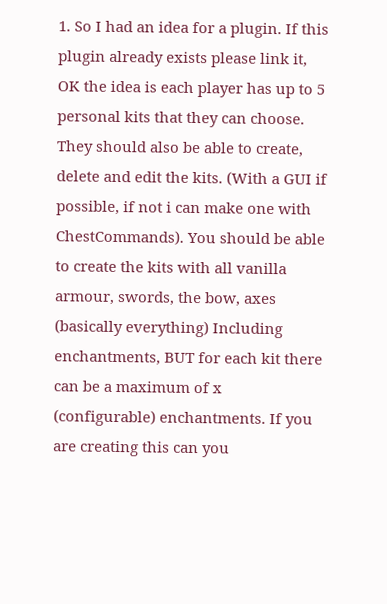1. So I had an idea for a plugin. If this plugin already exists please link it, OK the idea is each player has up to 5 personal kits that they can choose. They should also be able to create, delete and edit the kits. (With a GUI if possible, if not i can make one with ChestCommands). You should be able to create the kits with all vanilla armour, swords, the bow, axes (basically everything) Including enchantments, BUT for each kit there can be a maximum of x (configurable) enchantments. If you are creating this can you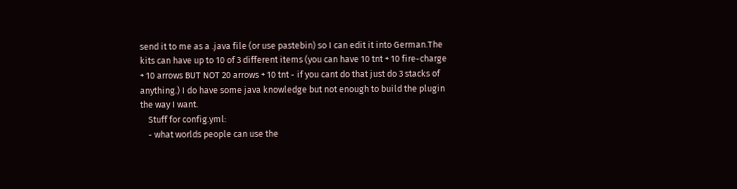send it to me as a .java file (or use pastebin) so I can edit it into German.The kits can have up to 10 of 3 different items (you can have 10 tnt + 10 fire-charge + 10 arrows BUT NOT 20 arrows + 10 tnt - if you cant do that just do 3 stacks of anything.) I do have some java knowledge but not enough to build the plugin the way I want.
    Stuff for config.yml:
    - what worlds people can use the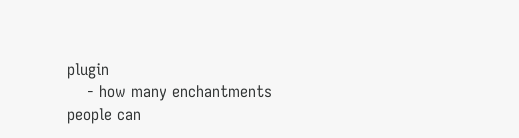plugin
    - how many enchantments people can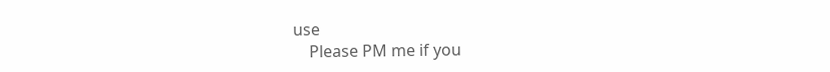use
    Please PM me if you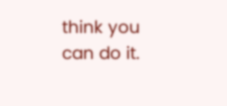think you can do it.